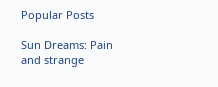Popular Posts

Sun Dreams: Pain and strange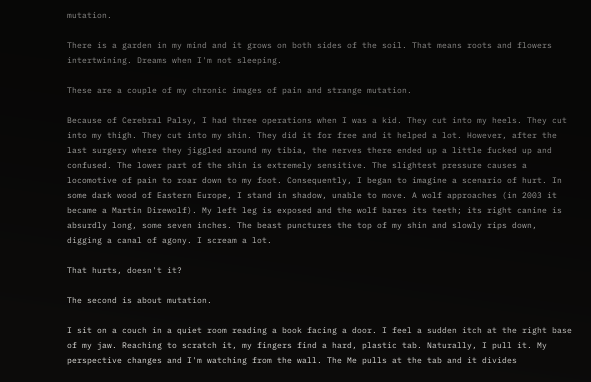mutation.

There is a garden in my mind and it grows on both sides of the soil. That means roots and flowers intertwining. Dreams when I'm not sleeping.

These are a couple of my chronic images of pain and strange mutation.

Because of Cerebral Palsy, I had three operations when I was a kid. They cut into my heels. They cut into my thigh. They cut into my shin. They did it for free and it helped a lot. However, after the last surgery where they jiggled around my tibia, the nerves there ended up a little fucked up and confused. The lower part of the shin is extremely sensitive. The slightest pressure causes a locomotive of pain to roar down to my foot. Consequently, I began to imagine a scenario of hurt. In some dark wood of Eastern Europe, I stand in shadow, unable to move. A wolf approaches (in 2003 it became a Martin Direwolf). My left leg is exposed and the wolf bares its teeth; its right canine is absurdly long, some seven inches. The beast punctures the top of my shin and slowly rips down, digging a canal of agony. I scream a lot.

That hurts, doesn't it?

The second is about mutation.

I sit on a couch in a quiet room reading a book facing a door. I feel a sudden itch at the right base of my jaw. Reaching to scratch it, my fingers find a hard, plastic tab. Naturally, I pull it. My perspective changes and I'm watching from the wall. The Me pulls at the tab and it divides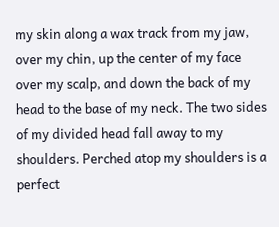my skin along a wax track from my jaw, over my chin, up the center of my face over my scalp, and down the back of my head to the base of my neck. The two sides of my divided head fall away to my shoulders. Perched atop my shoulders is a perfect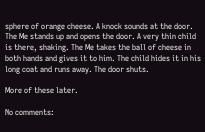sphere of orange cheese. A knock sounds at the door. The Me stands up and opens the door. A very thin child is there, shaking. The Me takes the ball of cheese in both hands and gives it to him. The child hides it in his long coat and runs away. The door shuts.

More of these later.

No comments: